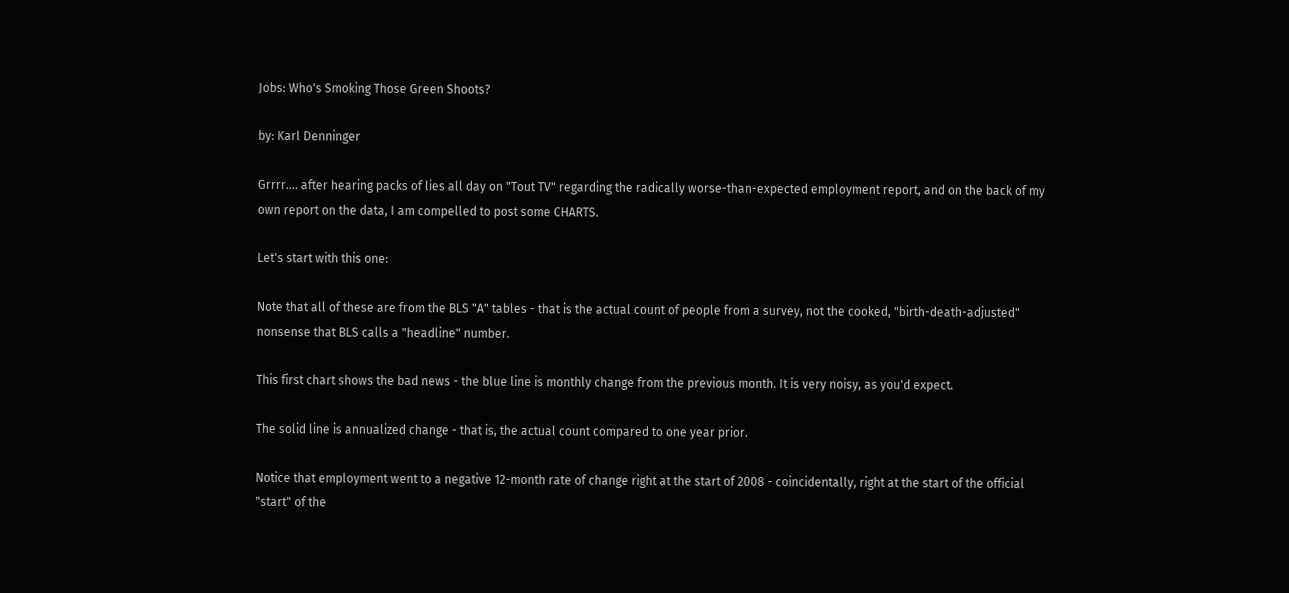Jobs: Who's Smoking Those Green Shoots?

by: Karl Denninger

Grrrr.... after hearing packs of lies all day on "Tout TV" regarding the radically worse-than-expected employment report, and on the back of my own report on the data, I am compelled to post some CHARTS.

Let's start with this one:

Note that all of these are from the BLS "A" tables - that is the actual count of people from a survey, not the cooked, "birth-death-adjusted" nonsense that BLS calls a "headline" number.

This first chart shows the bad news - the blue line is monthly change from the previous month. It is very noisy, as you'd expect.

The solid line is annualized change - that is, the actual count compared to one year prior.

Notice that employment went to a negative 12-month rate of change right at the start of 2008 - coincidentally, right at the start of the official "start" of the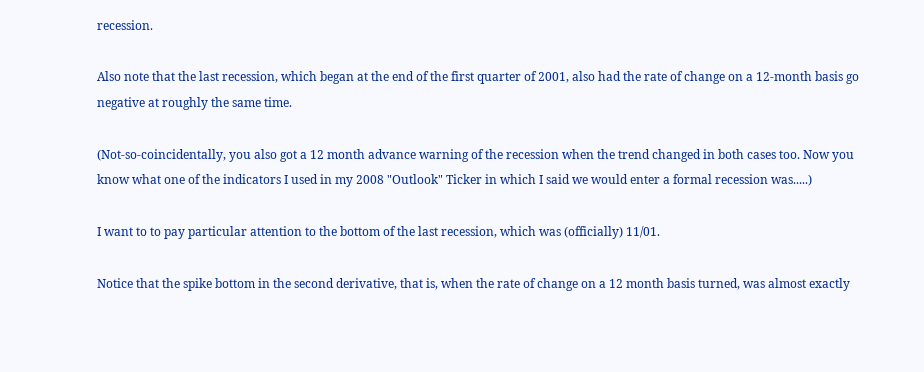recession.

Also note that the last recession, which began at the end of the first quarter of 2001, also had the rate of change on a 12-month basis go negative at roughly the same time.

(Not-so-coincidentally, you also got a 12 month advance warning of the recession when the trend changed in both cases too. Now you know what one of the indicators I used in my 2008 "Outlook" Ticker in which I said we would enter a formal recession was.....)

I want to to pay particular attention to the bottom of the last recession, which was (officially) 11/01.

Notice that the spike bottom in the second derivative, that is, when the rate of change on a 12 month basis turned, was almost exactly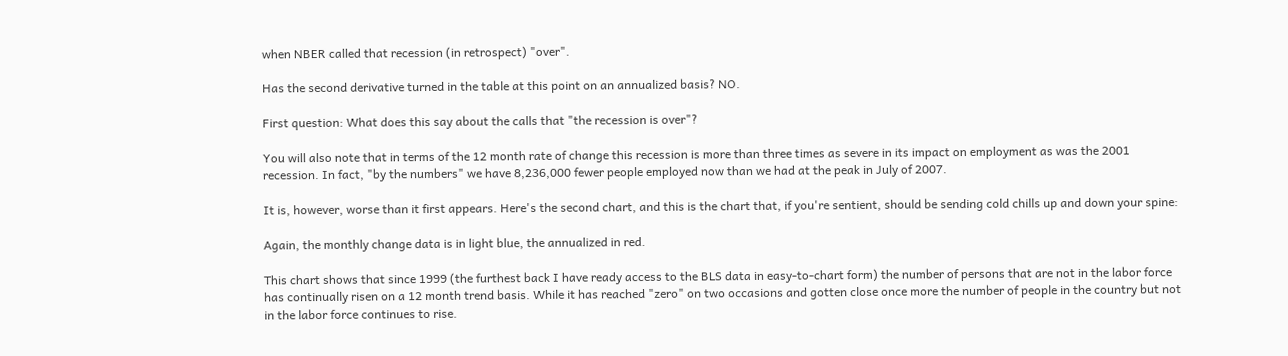when NBER called that recession (in retrospect) "over".

Has the second derivative turned in the table at this point on an annualized basis? NO.

First question: What does this say about the calls that "the recession is over"?

You will also note that in terms of the 12 month rate of change this recession is more than three times as severe in its impact on employment as was the 2001 recession. In fact, "by the numbers" we have 8,236,000 fewer people employed now than we had at the peak in July of 2007.

It is, however, worse than it first appears. Here's the second chart, and this is the chart that, if you're sentient, should be sending cold chills up and down your spine:

Again, the monthly change data is in light blue, the annualized in red.

This chart shows that since 1999 (the furthest back I have ready access to the BLS data in easy-to-chart form) the number of persons that are not in the labor force has continually risen on a 12 month trend basis. While it has reached "zero" on two occasions and gotten close once more the number of people in the country but not in the labor force continues to rise.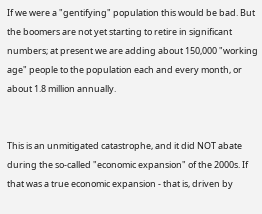If we were a "gentifying" population this would be bad. But the boomers are not yet starting to retire in significant numbers; at present we are adding about 150,000 "working age" people to the population each and every month, or about 1.8 million annually.


This is an unmitigated catastrophe, and it did NOT abate during the so-called "economic expansion" of the 2000s. If that was a true economic expansion - that is, driven by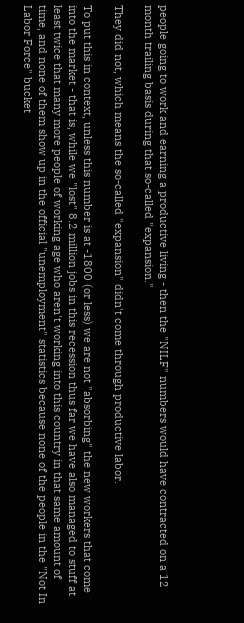people going to work and earning a productive living - then the "NILF" numbers would have contracted on a 12 month trailing basis during that so-called "expansion."

They did not, which means the so-called "expansion" didn't come through productive labor.

To put this in context, unless this number is at -1800 (or less) we are not "absorbing" the new workers that come into the market - that is, while we "lost" 8.2 million jobs in this recession thus far we have also managed to stuff at least twice that many more people of working age who aren't working into this country in that same amount of time, and none of them show up in the official "unemployment" statistics because none of the people in the "Not In Labor Force" bucket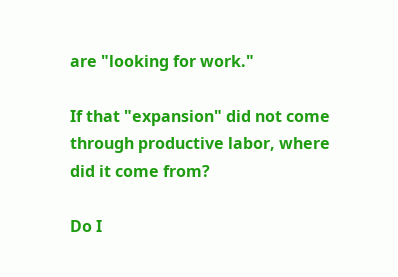are "looking for work."

If that "expansion" did not come through productive labor, where did it come from?

Do I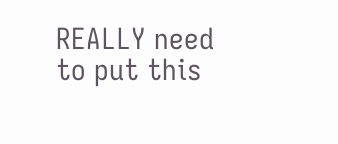REALLY need to put this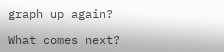graph up again?

What comes next?